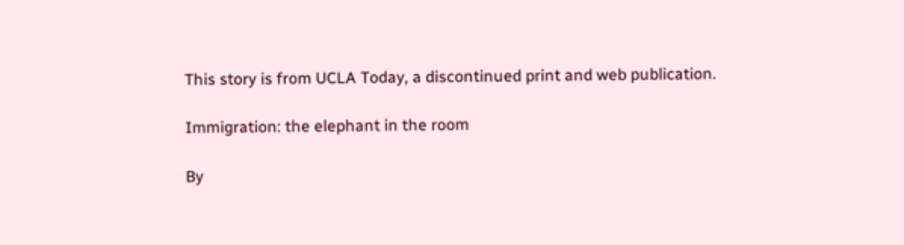This story is from UCLA Today, a discontinued print and web publication.

Immigration: the elephant in the room

By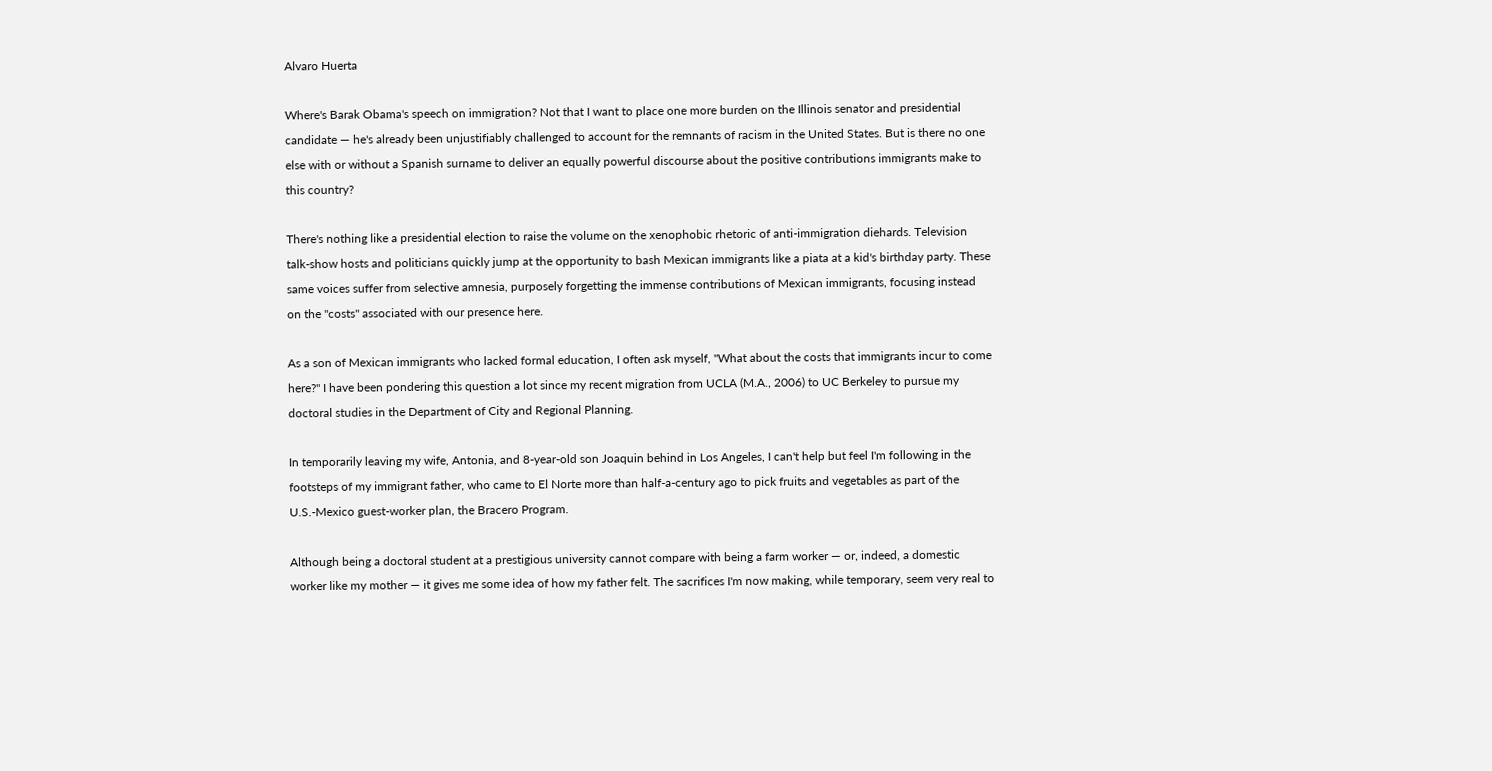Alvaro Huerta

Where's Barak Obama's speech on immigration? Not that I want to place one more burden on the Illinois senator and presidential candidate — he's already been unjustifiably challenged to account for the remnants of racism in the United States. But is there no one else with or without a Spanish surname to deliver an equally powerful discourse about the positive contributions immigrants make to this country?

There's nothing like a presidential election to raise the volume on the xenophobic rhetoric of anti-immigration diehards. Television talk-show hosts and politicians quickly jump at the opportunity to bash Mexican immigrants like a piata at a kid's birthday party. These same voices suffer from selective amnesia, purposely forgetting the immense contributions of Mexican immigrants, focusing instead on the "costs" associated with our presence here.

As a son of Mexican immigrants who lacked formal education, I often ask myself, "What about the costs that immigrants incur to come here?" I have been pondering this question a lot since my recent migration from UCLA (M.A., 2006) to UC Berkeley to pursue my doctoral studies in the Department of City and Regional Planning.

In temporarily leaving my wife, Antonia, and 8-year-old son Joaquin behind in Los Angeles, I can't help but feel I'm following in the footsteps of my immigrant father, who came to El Norte more than half-a-century ago to pick fruits and vegetables as part of the U.S.-Mexico guest-worker plan, the Bracero Program.

Although being a doctoral student at a prestigious university cannot compare with being a farm worker — or, indeed, a domestic worker like my mother — it gives me some idea of how my father felt. The sacrifices I'm now making, while temporary, seem very real to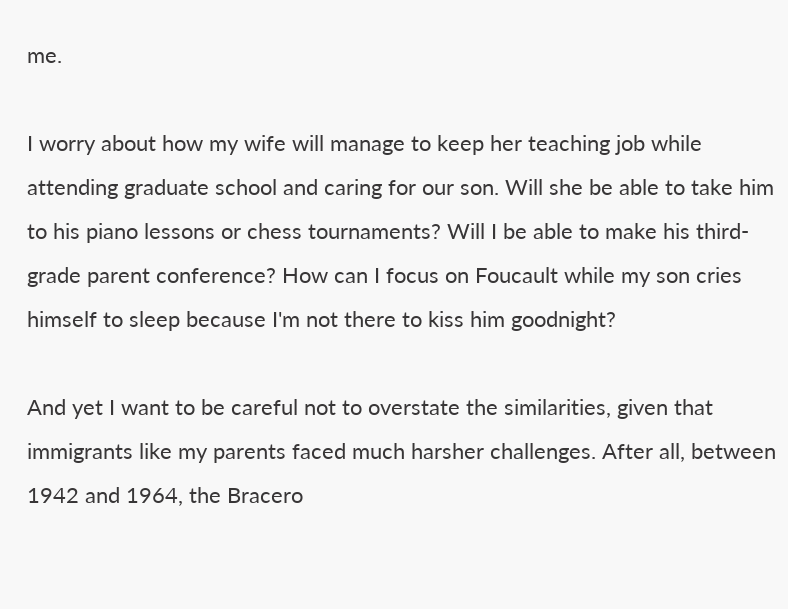me.

I worry about how my wife will manage to keep her teaching job while attending graduate school and caring for our son. Will she be able to take him to his piano lessons or chess tournaments? Will I be able to make his third-grade parent conference? How can I focus on Foucault while my son cries himself to sleep because I'm not there to kiss him goodnight?

And yet I want to be careful not to overstate the similarities, given that immigrants like my parents faced much harsher challenges. After all, between 1942 and 1964, the Bracero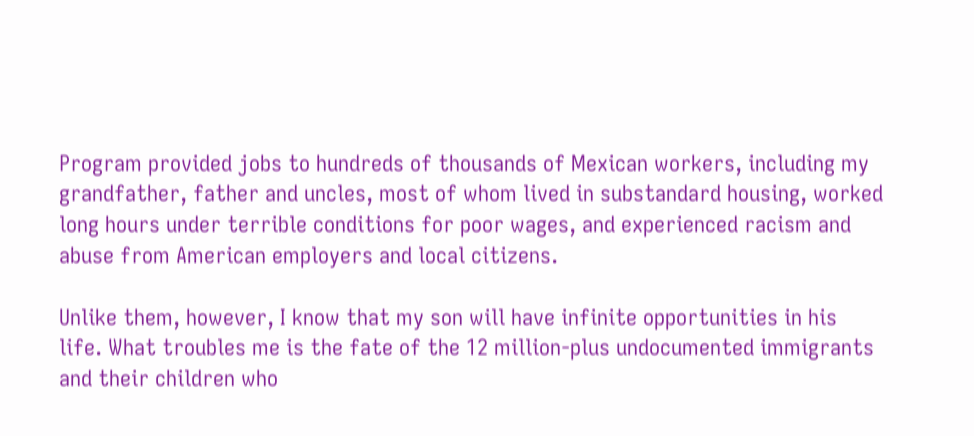Program provided jobs to hundreds of thousands of Mexican workers, including my grandfather, father and uncles, most of whom lived in substandard housing, worked long hours under terrible conditions for poor wages, and experienced racism and abuse from American employers and local citizens.

Unlike them, however, I know that my son will have infinite opportunities in his life. What troubles me is the fate of the 12 million-plus undocumented immigrants and their children who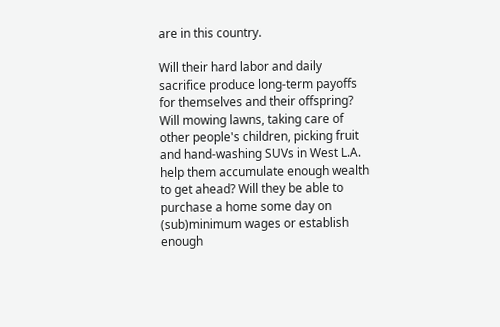are in this country.

Will their hard labor and daily sacrifice produce long-term payoffs for themselves and their offspring? Will mowing lawns, taking care of other people's children, picking fruit and hand-washing SUVs in West L.A. help them accumulate enough wealth to get ahead? Will they be able to purchase a home some day on (sub)minimum wages or establish enough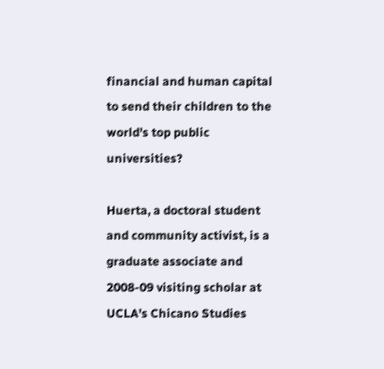financial and human capital to send their children to the world's top public universities?

Huerta, a doctoral student and community activist, is a graduate associate and 2008-09 visiting scholar at UCLA's Chicano Studies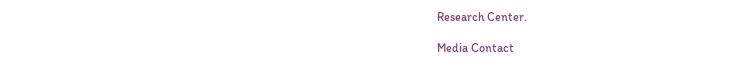Research Center.

Media Contact